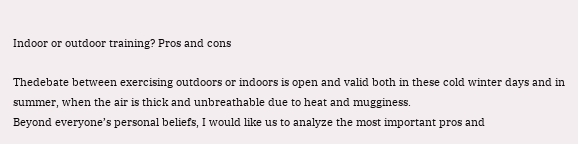Indoor or outdoor training? Pros and cons

Thedebate between exercising outdoors or indoors is open and valid both in these cold winter days and in summer, when the air is thick and unbreathable due to heat and mugginess.
Beyond everyone’s personal beliefs, I would like us to analyze the most important pros and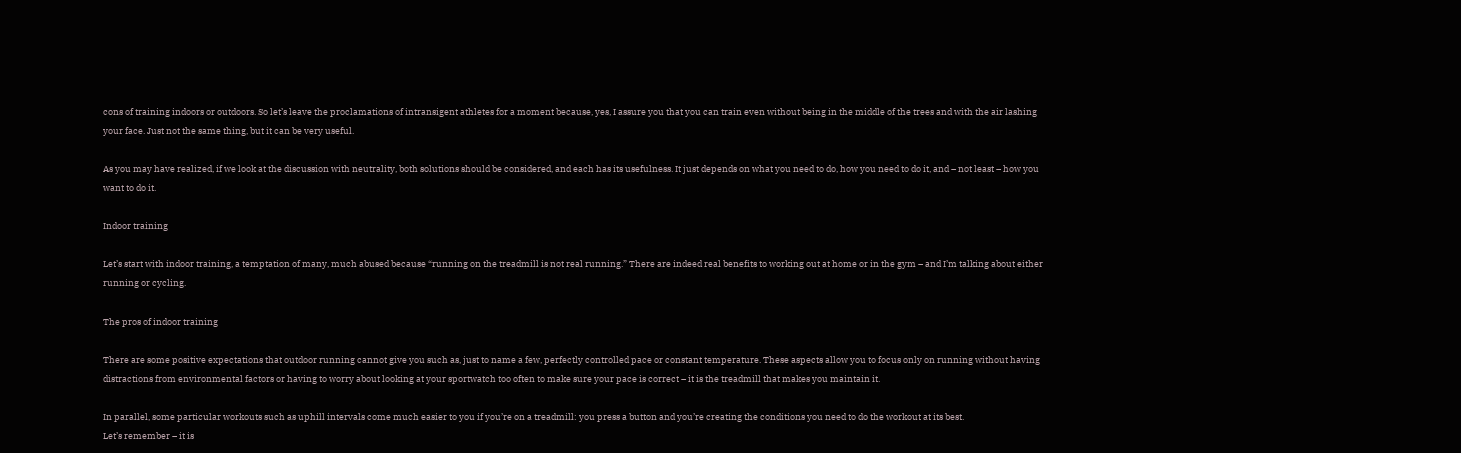cons of training indoors or outdoors. So let’s leave the proclamations of intransigent athletes for a moment because, yes, I assure you that you can train even without being in the middle of the trees and with the air lashing your face. Just not the same thing, but it can be very useful.

As you may have realized, if we look at the discussion with neutrality, both solutions should be considered, and each has its usefulness. It just depends on what you need to do, how you need to do it, and – not least – how you want to do it.

Indoor training

Let’s start with indoor training, a temptation of many, much abused because “running on the treadmill is not real running.” There are indeed real benefits to working out at home or in the gym – and I’m talking about either running or cycling.

The pros of indoor training

There are some positive expectations that outdoor running cannot give you such as, just to name a few, perfectly controlled pace or constant temperature. These aspects allow you to focus only on running without having distractions from environmental factors or having to worry about looking at your sportwatch too often to make sure your pace is correct – it is the treadmill that makes you maintain it.

In parallel, some particular workouts such as uphill intervals come much easier to you if you’re on a treadmill: you press a button and you’re creating the conditions you need to do the workout at its best.
Let’s remember – it is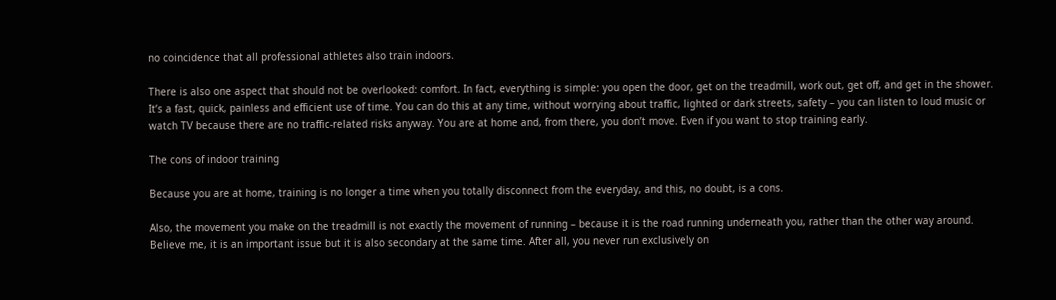no coincidence that all professional athletes also train indoors.

There is also one aspect that should not be overlooked: comfort. In fact, everything is simple: you open the door, get on the treadmill, work out, get off, and get in the shower. It’s a fast, quick, painless and efficient use of time. You can do this at any time, without worrying about traffic, lighted or dark streets, safety – you can listen to loud music or watch TV because there are no traffic-related risks anyway. You are at home and, from there, you don’t move. Even if you want to stop training early.

The cons of indoor training

Because you are at home, training is no longer a time when you totally disconnect from the everyday, and this, no doubt, is a cons.

Also, the movement you make on the treadmill is not exactly the movement of running – because it is the road running underneath you, rather than the other way around. Believe me, it is an important issue but it is also secondary at the same time. After all, you never run exclusively on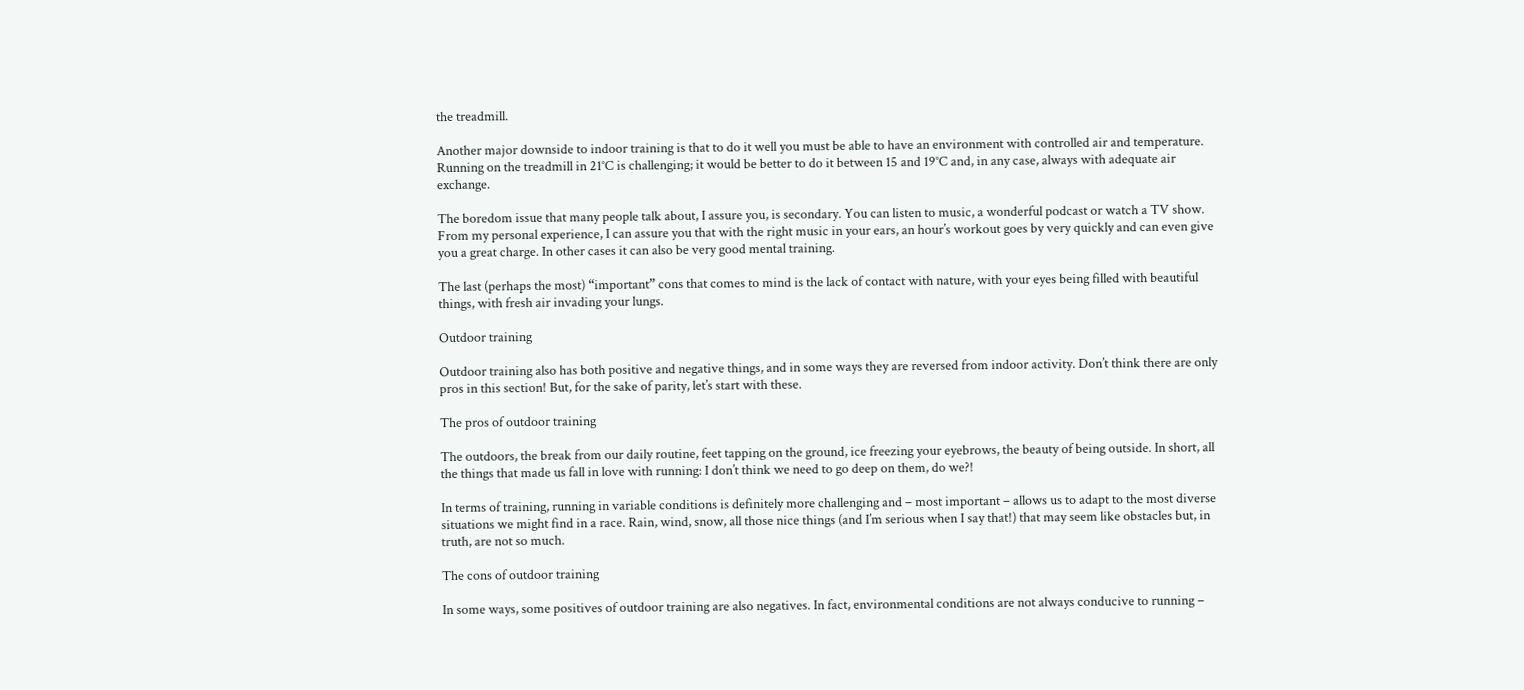the treadmill.

Another major downside to indoor training is that to do it well you must be able to have an environment with controlled air and temperature. Running on the treadmill in 21°C is challenging; it would be better to do it between 15 and 19°C and, in any case, always with adequate air exchange.

The boredom issue that many people talk about, I assure you, is secondary. You can listen to music, a wonderful podcast or watch a TV show. From my personal experience, I can assure you that with the right music in your ears, an hour’s workout goes by very quickly and can even give you a great charge. In other cases it can also be very good mental training.

The last (perhaps the most) “important” cons that comes to mind is the lack of contact with nature, with your eyes being filled with beautiful things, with fresh air invading your lungs.

Outdoor training

Outdoor training also has both positive and negative things, and in some ways they are reversed from indoor activity. Don’t think there are only pros in this section! But, for the sake of parity, let’s start with these.

The pros of outdoor training

The outdoors, the break from our daily routine, feet tapping on the ground, ice freezing your eyebrows, the beauty of being outside. In short, all the things that made us fall in love with running: I don’t think we need to go deep on them, do we?!

In terms of training, running in variable conditions is definitely more challenging and – most important – allows us to adapt to the most diverse situations we might find in a race. Rain, wind, snow, all those nice things (and I’m serious when I say that!) that may seem like obstacles but, in truth, are not so much.

The cons of outdoor training

In some ways, some positives of outdoor training are also negatives. In fact, environmental conditions are not always conducive to running –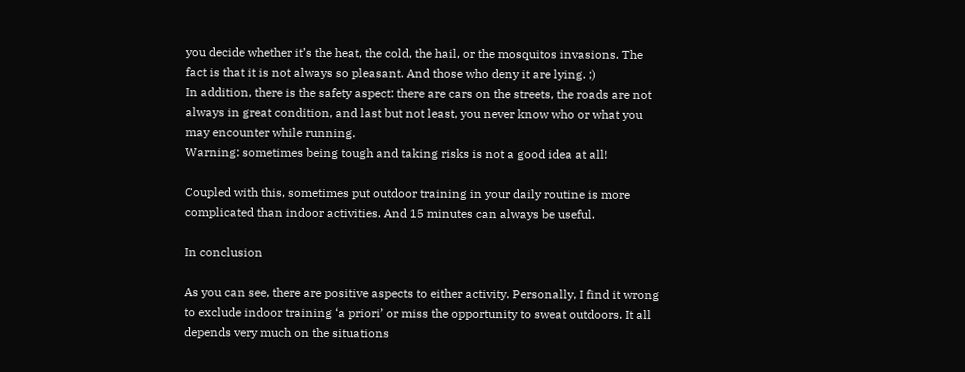you decide whether it’s the heat, the cold, the hail, or the mosquitos invasions. The fact is that it is not always so pleasant. And those who deny it are lying. ;)
In addition, there is the safety aspect: there are cars on the streets, the roads are not always in great condition, and last but not least, you never know who or what you may encounter while running.
Warning: sometimes being tough and taking risks is not a good idea at all!

Coupled with this, sometimes put outdoor training in your daily routine is more complicated than indoor activities. And 15 minutes can always be useful.

In conclusion

As you can see, there are positive aspects to either activity. Personally, I find it wrong to exclude indoor training ‘a priori’ or miss the opportunity to sweat outdoors. It all depends very much on the situations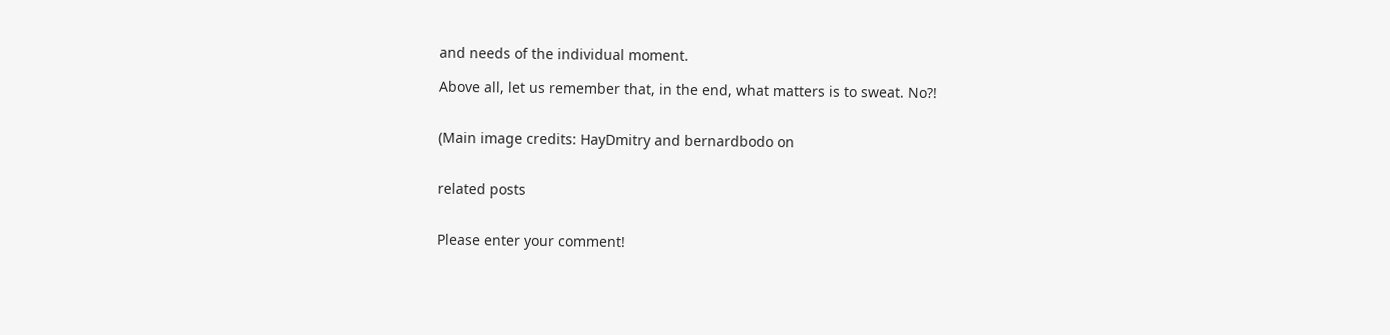and needs of the individual moment.

Above all, let us remember that, in the end, what matters is to sweat. No?!


(Main image credits: HayDmitry and bernardbodo on


related posts


Please enter your comment!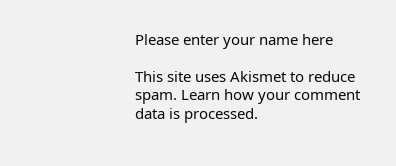Please enter your name here

This site uses Akismet to reduce spam. Learn how your comment data is processed.